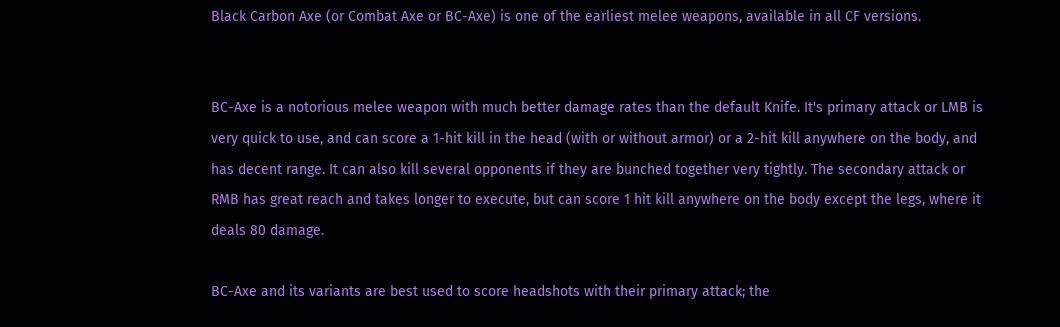Black Carbon Axe (or Combat Axe or BC-Axe) is one of the earliest melee weapons, available in all CF versions.


BC-Axe is a notorious melee weapon with much better damage rates than the default Knife. It's primary attack or LMB is very quick to use, and can score a 1-hit kill in the head (with or without armor) or a 2-hit kill anywhere on the body, and has decent range. It can also kill several opponents if they are bunched together very tightly. The secondary attack or RMB has great reach and takes longer to execute, but can score 1 hit kill anywhere on the body except the legs, where it deals 80 damage.

BC-Axe and its variants are best used to score headshots with their primary attack; the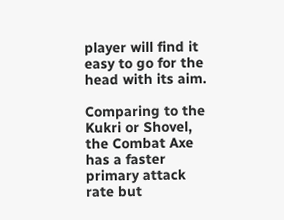player will find it easy to go for the head with its aim.

Comparing to the Kukri or Shovel, the Combat Axe has a faster primary attack rate but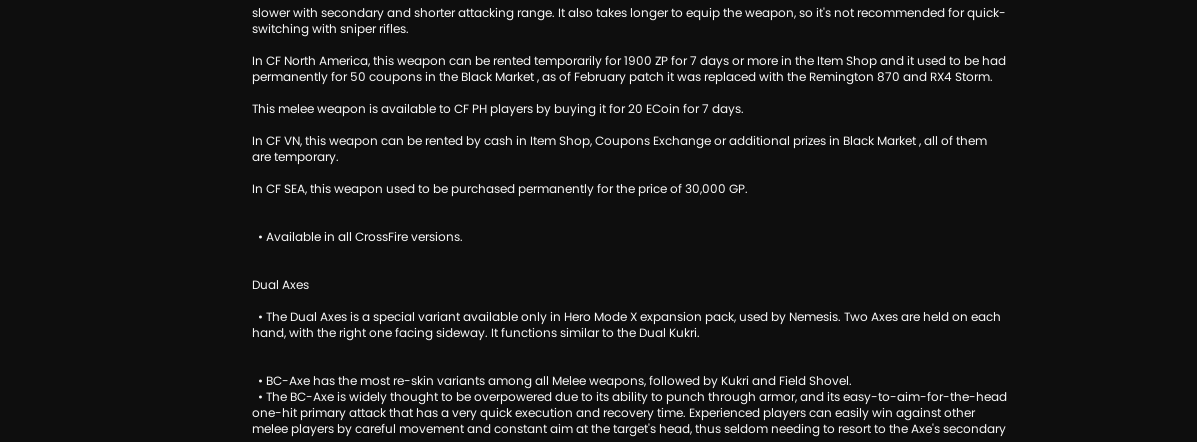slower with secondary and shorter attacking range. It also takes longer to equip the weapon, so it's not recommended for quick-switching with sniper rifles.

In CF North America, this weapon can be rented temporarily for 1900 ZP for 7 days or more in the Item Shop and it used to be had permanently for 50 coupons in the Black Market , as of February patch it was replaced with the Remington 870 and RX4 Storm.

This melee weapon is available to CF PH players by buying it for 20 ECoin for 7 days.

In CF VN, this weapon can be rented by cash in Item Shop, Coupons Exchange or additional prizes in Black Market , all of them are temporary.

In CF SEA, this weapon used to be purchased permanently for the price of 30,000 GP.


  • Available in all CrossFire versions.


Dual Axes

  • The Dual Axes is a special variant available only in Hero Mode X expansion pack, used by Nemesis. Two Axes are held on each hand, with the right one facing sideway. It functions similar to the Dual Kukri.


  • BC-Axe has the most re-skin variants among all Melee weapons, followed by Kukri and Field Shovel.
  • The BC-Axe is widely thought to be overpowered due to its ability to punch through armor, and its easy-to-aim-for-the-head one-hit primary attack that has a very quick execution and recovery time. Experienced players can easily win against other melee players by careful movement and constant aim at the target's head, thus seldom needing to resort to the Axe's secondary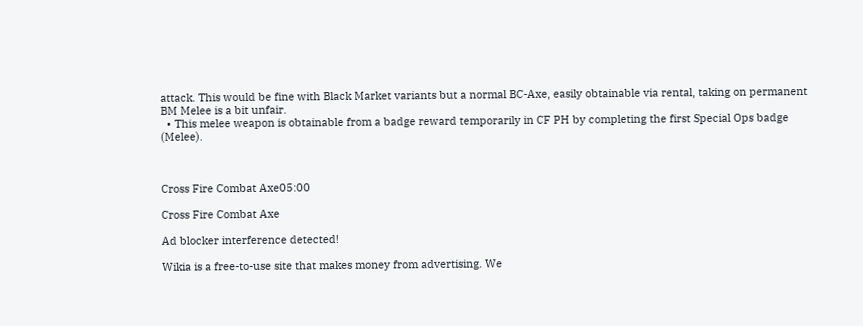attack. This would be fine with Black Market variants but a normal BC-Axe, easily obtainable via rental, taking on permanent BM Melee is a bit unfair.
  • This melee weapon is obtainable from a badge reward temporarily in CF PH by completing the first Special Ops badge (Melee).



Cross Fire Combat Axe05:00

Cross Fire Combat Axe

Ad blocker interference detected!

Wikia is a free-to-use site that makes money from advertising. We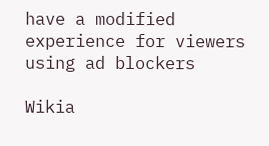have a modified experience for viewers using ad blockers

Wikia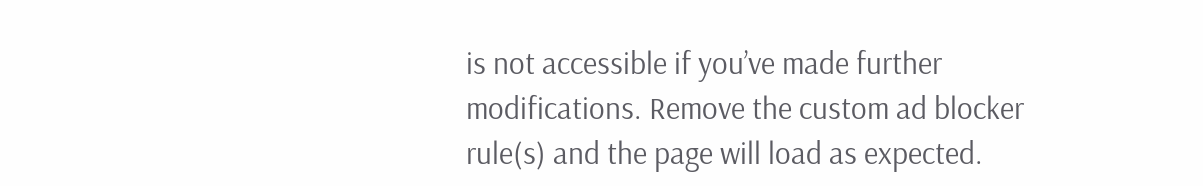is not accessible if you’ve made further modifications. Remove the custom ad blocker rule(s) and the page will load as expected.